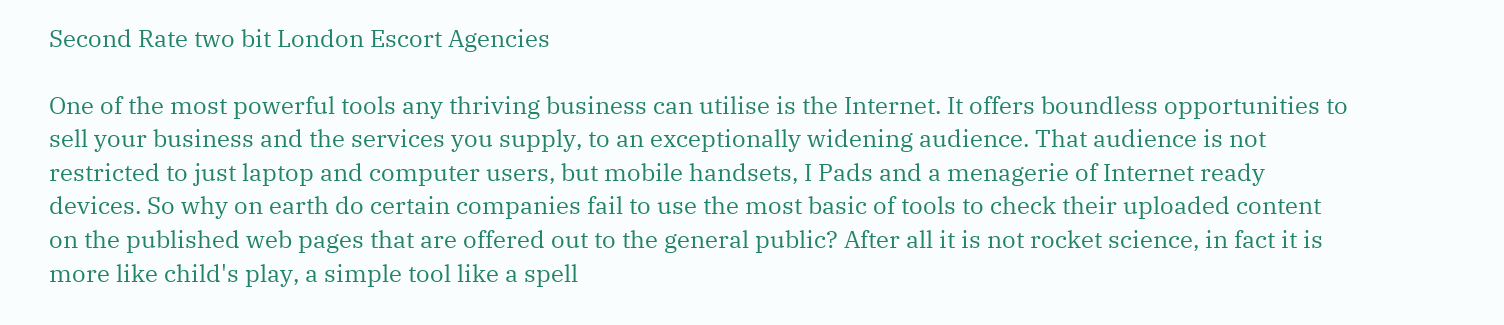Second Rate two bit London Escort Agencies

One of the most powerful tools any thriving business can utilise is the Internet. It offers boundless opportunities to sell your business and the services you supply, to an exceptionally widening audience. That audience is not restricted to just laptop and computer users, but mobile handsets, I Pads and a menagerie of Internet ready devices. So why on earth do certain companies fail to use the most basic of tools to check their uploaded content on the published web pages that are offered out to the general public? After all it is not rocket science, in fact it is more like child's play, a simple tool like a spell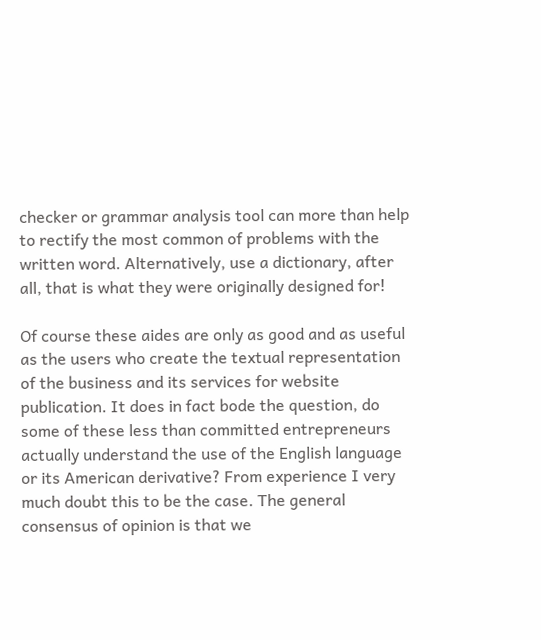checker or grammar analysis tool can more than help to rectify the most common of problems with the written word. Alternatively, use a dictionary, after all, that is what they were originally designed for!

Of course these aides are only as good and as useful as the users who create the textual representation of the business and its services for website publication. It does in fact bode the question, do some of these less than committed entrepreneurs actually understand the use of the English language or its American derivative? From experience I very much doubt this to be the case. The general consensus of opinion is that we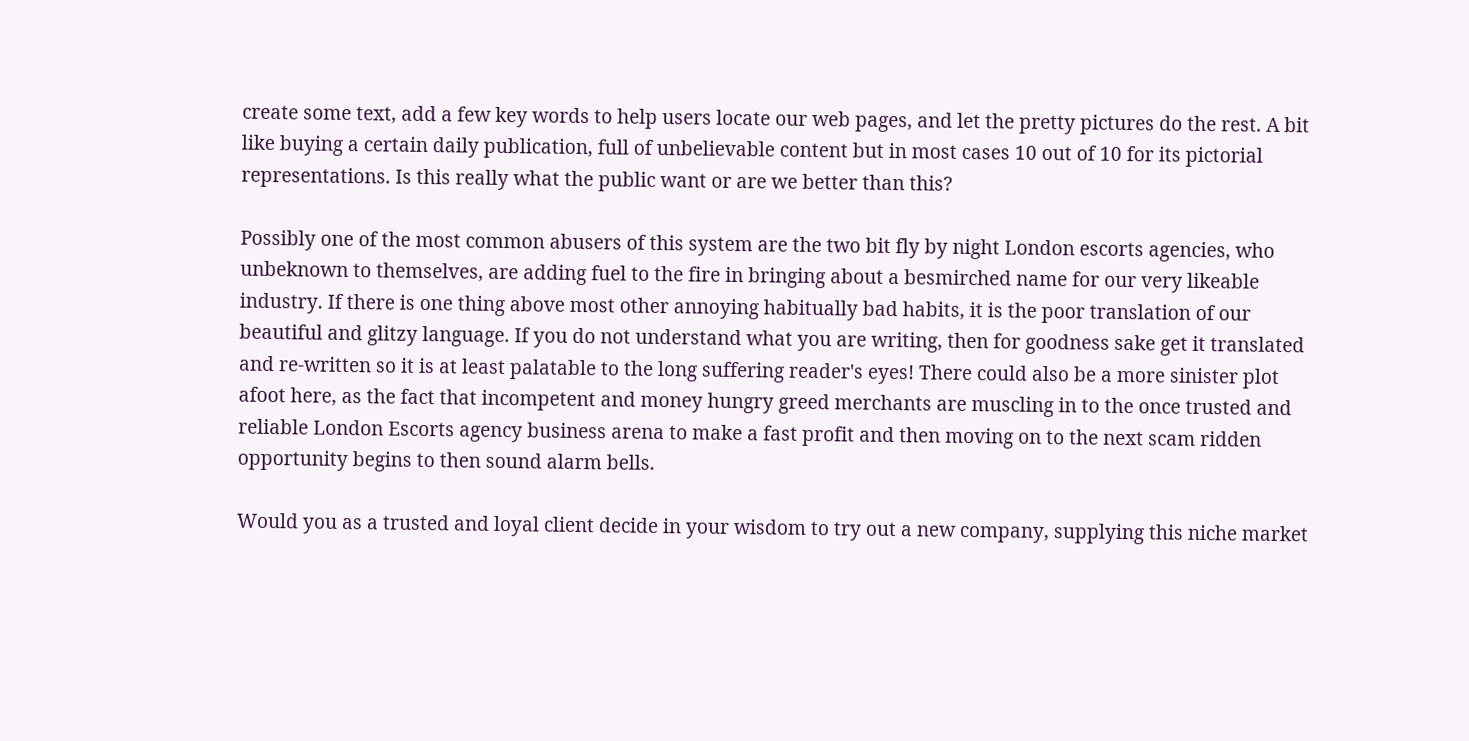create some text, add a few key words to help users locate our web pages, and let the pretty pictures do the rest. A bit like buying a certain daily publication, full of unbelievable content but in most cases 10 out of 10 for its pictorial representations. Is this really what the public want or are we better than this?

Possibly one of the most common abusers of this system are the two bit fly by night London escorts agencies, who unbeknown to themselves, are adding fuel to the fire in bringing about a besmirched name for our very likeable industry. If there is one thing above most other annoying habitually bad habits, it is the poor translation of our beautiful and glitzy language. If you do not understand what you are writing, then for goodness sake get it translated and re-written so it is at least palatable to the long suffering reader's eyes! There could also be a more sinister plot afoot here, as the fact that incompetent and money hungry greed merchants are muscling in to the once trusted and reliable London Escorts agency business arena to make a fast profit and then moving on to the next scam ridden opportunity begins to then sound alarm bells.

Would you as a trusted and loyal client decide in your wisdom to try out a new company, supplying this niche market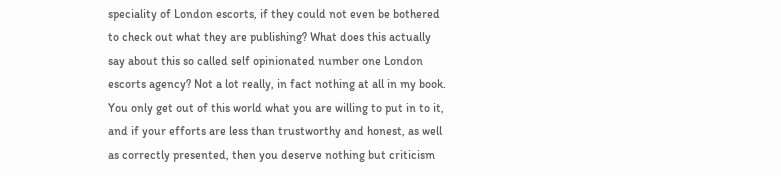speciality of London escorts, if they could not even be bothered to check out what they are publishing? What does this actually say about this so called self opinionated number one London escorts agency? Not a lot really, in fact nothing at all in my book. You only get out of this world what you are willing to put in to it, and if your efforts are less than trustworthy and honest, as well as correctly presented, then you deserve nothing but criticism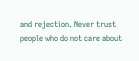and rejection. Never trust people who do not care about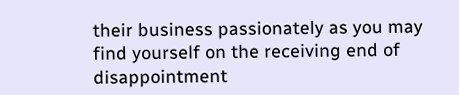their business passionately as you may find yourself on the receiving end of disappointment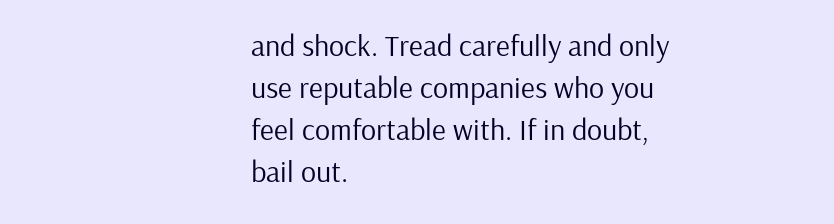and shock. Tread carefully and only use reputable companies who you feel comfortable with. If in doubt, bail out.